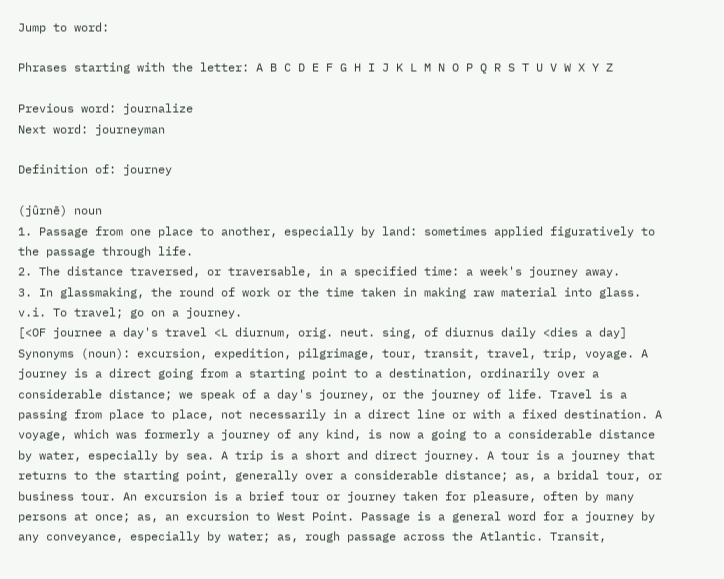Jump to word:

Phrases starting with the letter: A B C D E F G H I J K L M N O P Q R S T U V W X Y Z

Previous word: journalize
Next word: journeyman

Definition of: journey

(jûrnē) noun
1. Passage from one place to another, especially by land: sometimes applied figuratively to the passage through life.
2. The distance traversed, or traversable, in a specified time: a week's journey away.
3. In glassmaking, the round of work or the time taken in making raw material into glass.
v.i. To travel; go on a journey.
[<OF journee a day's travel <L diurnum, orig. neut. sing, of diurnus daily <dies a day]
Synonyms (noun): excursion, expedition, pilgrimage, tour, transit, travel, trip, voyage. A journey is a direct going from a starting point to a destination, ordinarily over a considerable distance; we speak of a day's journey, or the journey of life. Travel is a passing from place to place, not necessarily in a direct line or with a fixed destination. A voyage, which was formerly a journey of any kind, is now a going to a considerable distance by water, especially by sea. A trip is a short and direct journey. A tour is a journey that returns to the starting point, generally over a considerable distance; as, a bridal tour, or business tour. An excursion is a brief tour or journey taken for pleasure, often by many persons at once; as, an excursion to West Point. Passage is a general word for a journey by any conveyance, especially by water; as, rough passage across the Atlantic. Transit,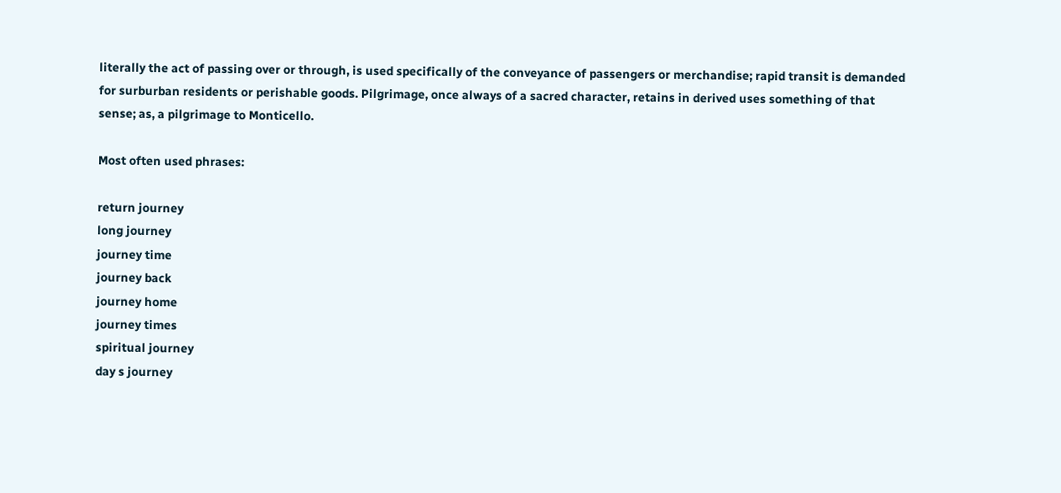literally the act of passing over or through, is used specifically of the conveyance of passengers or merchandise; rapid transit is demanded for surburban residents or perishable goods. Pilgrimage, once always of a sacred character, retains in derived uses something of that sense; as, a pilgrimage to Monticello.

Most often used phrases:

return journey
long journey
journey time
journey back
journey home
journey times
spiritual journey
day s journey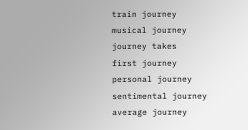train journey
musical journey
journey takes
first journey
personal journey
sentimental journey
average journey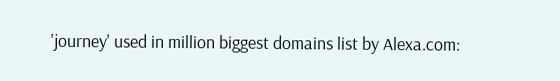'journey' used in million biggest domains list by Alexa.com: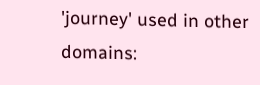'journey' used in other domains: